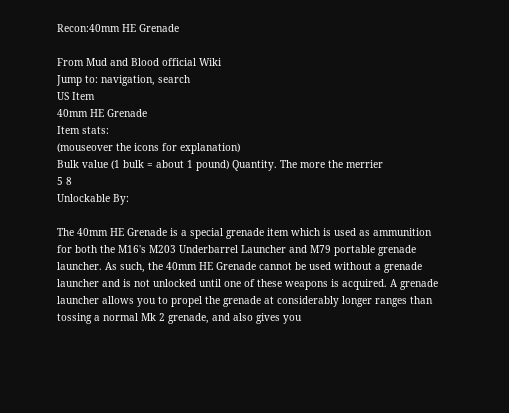Recon:40mm HE Grenade

From Mud and Blood official Wiki
Jump to: navigation, search
US Item
40mm HE Grenade
Item stats:
(mouseover the icons for explanation)
Bulk value (1 bulk = about 1 pound) Quantity. The more the merrier
5 8
Unlockable By:

The 40mm HE Grenade is a special grenade item which is used as ammunition for both the M16's M203 Underbarrel Launcher and M79 portable grenade launcher. As such, the 40mm HE Grenade cannot be used without a grenade launcher and is not unlocked until one of these weapons is acquired. A grenade launcher allows you to propel the grenade at considerably longer ranges than tossing a normal Mk 2 grenade, and also gives you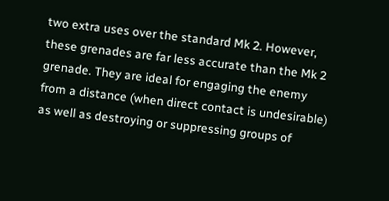two extra uses over the standard Mk 2. However, these grenades are far less accurate than the Mk 2 grenade. They are ideal for engaging the enemy from a distance (when direct contact is undesirable) as well as destroying or suppressing groups of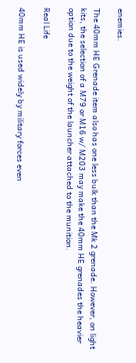enemies.

The 40mm HE Grenade item also has one less bulk than the Mk 2 grenade. However, on light kits, the selection of a M79 or M16 w/ M203 may make the 40mm HE grenades the heavier option due to the weight of the launcher attached to the munition.

Real Life

40mm HE is used widely by military forces even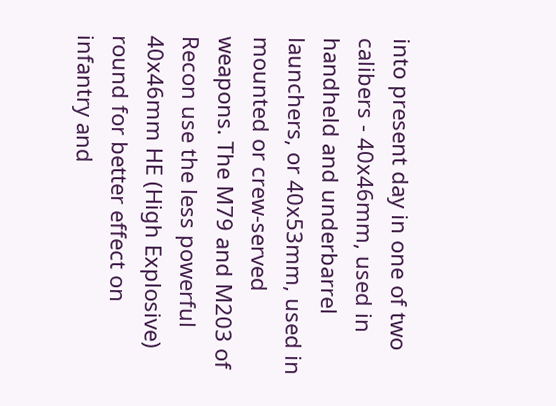into present day in one of two calibers - 40x46mm, used in handheld and underbarrel launchers, or 40x53mm, used in mounted or crew-served weapons. The M79 and M203 of Recon use the less powerful 40x46mm HE (High Explosive) round for better effect on infantry and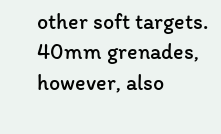other soft targets. 40mm grenades, however, also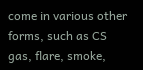come in various other forms, such as CS gas, flare, smoke,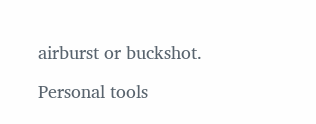airburst or buckshot.

Personal tools